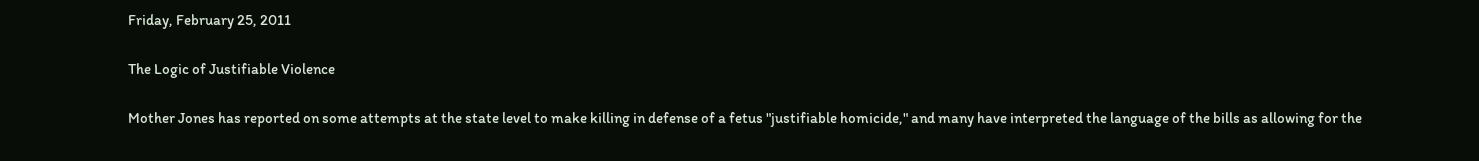Friday, February 25, 2011

The Logic of Justifiable Violence

Mother Jones has reported on some attempts at the state level to make killing in defense of a fetus "justifiable homicide," and many have interpreted the language of the bills as allowing for the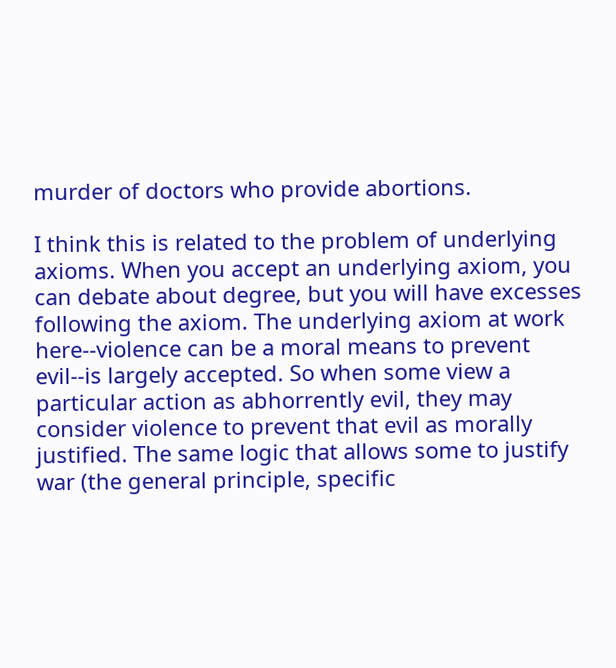murder of doctors who provide abortions.

I think this is related to the problem of underlying axioms. When you accept an underlying axiom, you can debate about degree, but you will have excesses following the axiom. The underlying axiom at work here--violence can be a moral means to prevent evil--is largely accepted. So when some view a particular action as abhorrently evil, they may consider violence to prevent that evil as morally justified. The same logic that allows some to justify war (the general principle, specific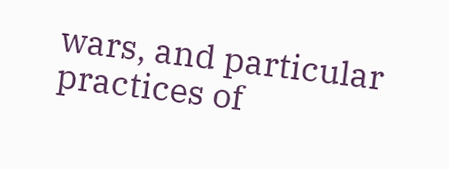wars, and particular practices of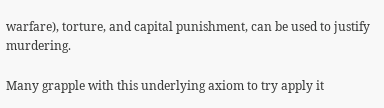warfare), torture, and capital punishment, can be used to justify murdering.

Many grapple with this underlying axiom to try apply it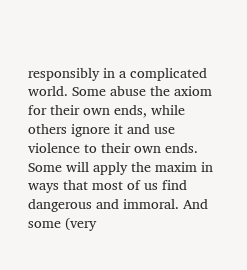responsibly in a complicated world. Some abuse the axiom for their own ends, while others ignore it and use violence to their own ends. Some will apply the maxim in ways that most of us find dangerous and immoral. And some (very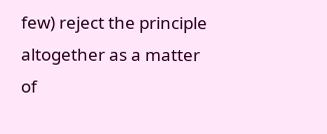few) reject the principle altogether as a matter of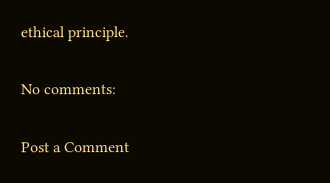ethical principle.

No comments:

Post a Comment